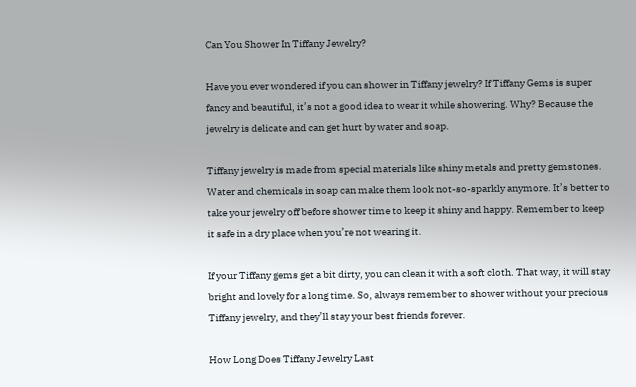Can You Shower In Tiffany Jewelry?

Have you ever wondered if you can shower in Tiffany jewelry? If Tiffany Gems is super fancy and beautiful, it’s not a good idea to wear it while showering. Why? Because the jewelry is delicate and can get hurt by water and soap.

Tiffany jewelry is made from special materials like shiny metals and pretty gemstones. Water and chemicals in soap can make them look not-so-sparkly anymore. It’s better to take your jewelry off before shower time to keep it shiny and happy. Remember to keep it safe in a dry place when you’re not wearing it.

If your Tiffany gems get a bit dirty, you can clean it with a soft cloth. That way, it will stay bright and lovely for a long time. So, always remember to shower without your precious Tiffany jewelry, and they’ll stay your best friends forever.

How Long Does Tiffany Jewelry Last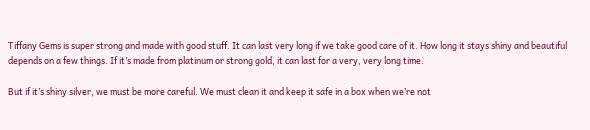Tiffany Gems is super strong and made with good stuff. It can last very long if we take good care of it. How long it stays shiny and beautiful depends on a few things. If it’s made from platinum or strong gold, it can last for a very, very long time.

But if it’s shiny silver, we must be more careful. We must clean it and keep it safe in a box when we’re not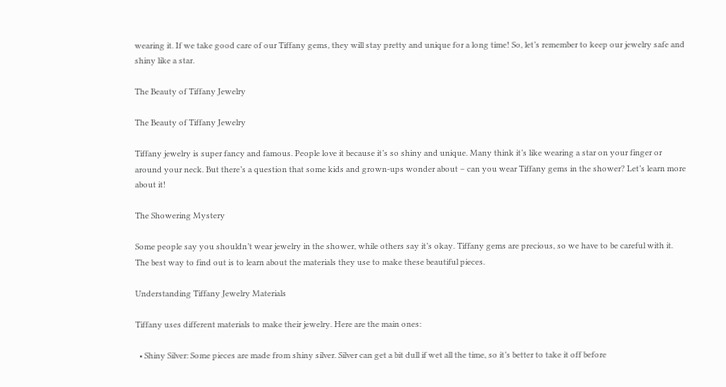wearing it. If we take good care of our Tiffany gems, they will stay pretty and unique for a long time! So, let’s remember to keep our jewelry safe and shiny like a star.

The Beauty of Tiffany Jewelry

The Beauty of Tiffany Jewelry

Tiffany jewelry is super fancy and famous. People love it because it’s so shiny and unique. Many think it’s like wearing a star on your finger or around your neck. But there’s a question that some kids and grown-ups wonder about – can you wear Tiffany gems in the shower? Let’s learn more about it!

The Showering Mystery

Some people say you shouldn’t wear jewelry in the shower, while others say it’s okay. Tiffany gems are precious, so we have to be careful with it. The best way to find out is to learn about the materials they use to make these beautiful pieces.

Understanding Tiffany Jewelry Materials

Tiffany uses different materials to make their jewelry. Here are the main ones:

  • Shiny Silver: Some pieces are made from shiny silver. Silver can get a bit dull if wet all the time, so it’s better to take it off before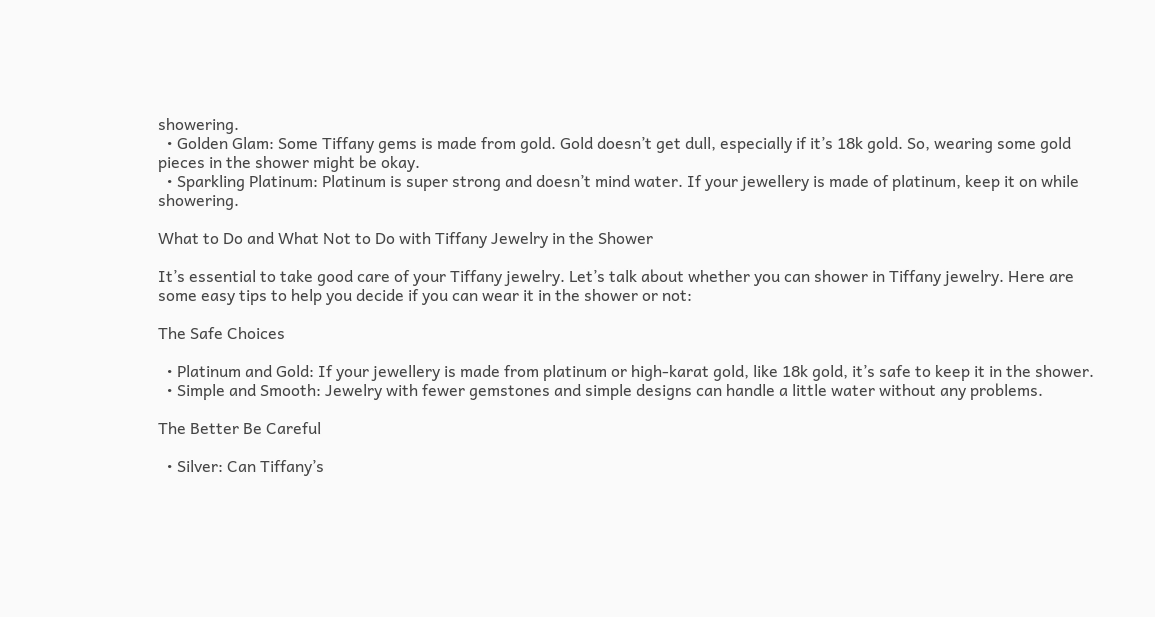showering.
  • Golden Glam: Some Tiffany gems is made from gold. Gold doesn’t get dull, especially if it’s 18k gold. So, wearing some gold pieces in the shower might be okay.
  • Sparkling Platinum: Platinum is super strong and doesn’t mind water. If your jewellery is made of platinum, keep it on while showering.

What to Do and What Not to Do with Tiffany Jewelry in the Shower

It’s essential to take good care of your Tiffany jewelry. Let’s talk about whether you can shower in Tiffany jewelry. Here are some easy tips to help you decide if you can wear it in the shower or not:

The Safe Choices

  • Platinum and Gold: If your jewellery is made from platinum or high-karat gold, like 18k gold, it’s safe to keep it in the shower.
  • Simple and Smooth: Jewelry with fewer gemstones and simple designs can handle a little water without any problems.

The Better Be Careful

  • Silver: Can Tiffany’s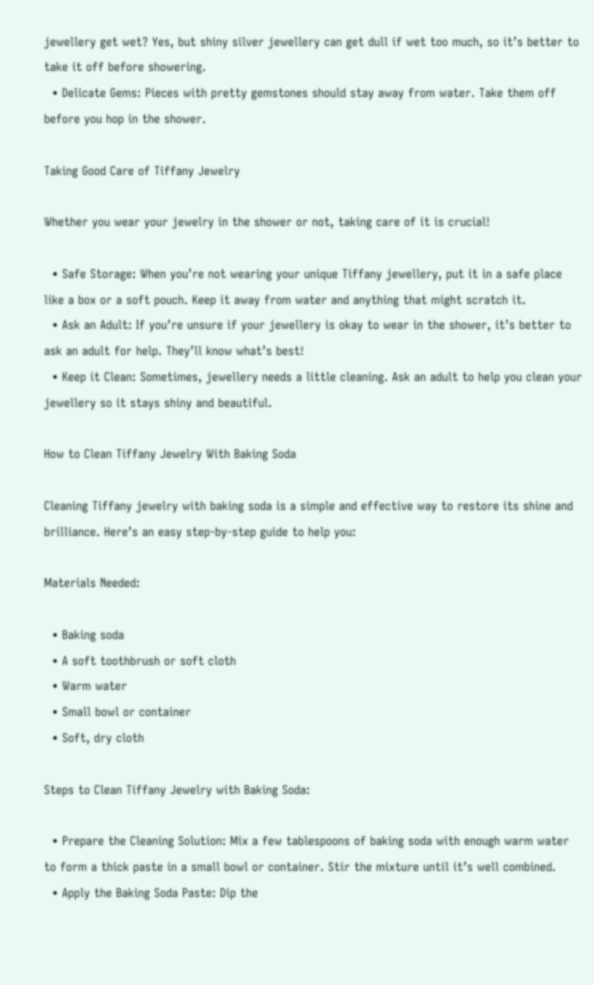jewellery get wet? Yes, but shiny silver jewellery can get dull if wet too much, so it’s better to take it off before showering.
  • Delicate Gems: Pieces with pretty gemstones should stay away from water. Take them off before you hop in the shower.

Taking Good Care of Tiffany Jewelry

Whether you wear your jewelry in the shower or not, taking care of it is crucial!

  • Safe Storage: When you’re not wearing your unique Tiffany jewellery, put it in a safe place like a box or a soft pouch. Keep it away from water and anything that might scratch it.
  • Ask an Adult: If you’re unsure if your jewellery is okay to wear in the shower, it’s better to ask an adult for help. They’ll know what’s best!
  • Keep it Clean: Sometimes, jewellery needs a little cleaning. Ask an adult to help you clean your jewellery so it stays shiny and beautiful.

How to Clean Tiffany Jewelry With Baking Soda

Cleaning Tiffany jewelry with baking soda is a simple and effective way to restore its shine and brilliance. Here’s an easy step-by-step guide to help you:

Materials Needed:

  • Baking soda
  • A soft toothbrush or soft cloth
  • Warm water
  • Small bowl or container
  • Soft, dry cloth

Steps to Clean Tiffany Jewelry with Baking Soda:

  • Prepare the Cleaning Solution: Mix a few tablespoons of baking soda with enough warm water to form a thick paste in a small bowl or container. Stir the mixture until it’s well combined.
  • Apply the Baking Soda Paste: Dip the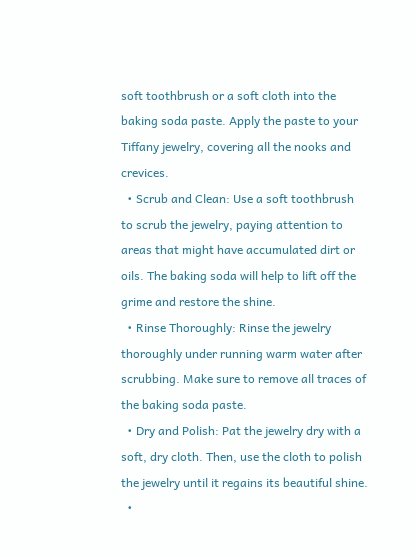soft toothbrush or a soft cloth into the baking soda paste. Apply the paste to your Tiffany jewelry, covering all the nooks and crevices.
  • Scrub and Clean: Use a soft toothbrush to scrub the jewelry, paying attention to areas that might have accumulated dirt or oils. The baking soda will help to lift off the grime and restore the shine.
  • Rinse Thoroughly: Rinse the jewelry thoroughly under running warm water after scrubbing. Make sure to remove all traces of the baking soda paste.
  • Dry and Polish: Pat the jewelry dry with a soft, dry cloth. Then, use the cloth to polish the jewelry until it regains its beautiful shine.
  •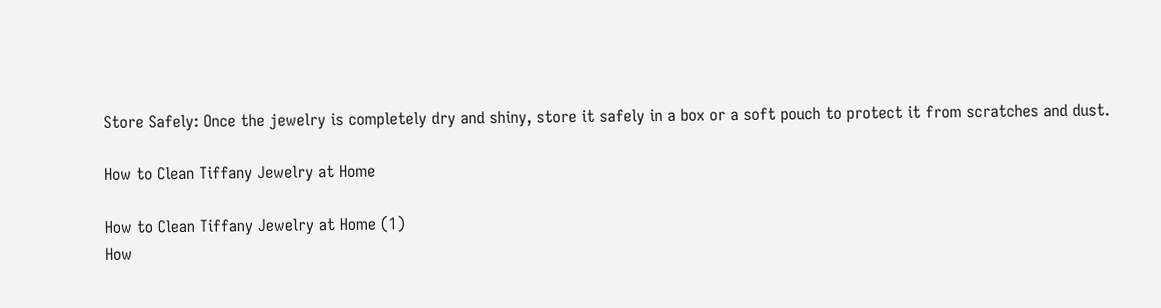Store Safely: Once the jewelry is completely dry and shiny, store it safely in a box or a soft pouch to protect it from scratches and dust.

How to Clean Tiffany Jewelry at Home

How to Clean Tiffany Jewelry at Home (1)
How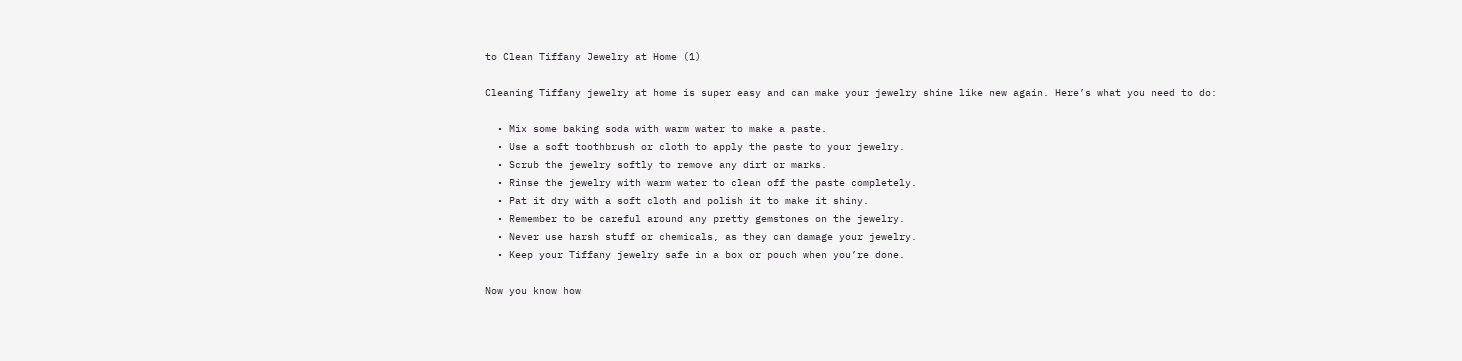to Clean Tiffany Jewelry at Home (1)

Cleaning Tiffany jewelry at home is super easy and can make your jewelry shine like new again. Here’s what you need to do:

  • Mix some baking soda with warm water to make a paste.
  • Use a soft toothbrush or cloth to apply the paste to your jewelry.
  • Scrub the jewelry softly to remove any dirt or marks.
  • Rinse the jewelry with warm water to clean off the paste completely.
  • Pat it dry with a soft cloth and polish it to make it shiny.
  • Remember to be careful around any pretty gemstones on the jewelry.
  • Never use harsh stuff or chemicals, as they can damage your jewelry.
  • Keep your Tiffany jewelry safe in a box or pouch when you’re done.

Now you know how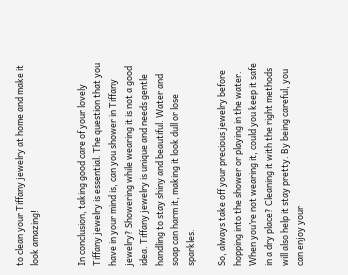to clean your Tiffany jewelry at home and make it look amazing!


In conclusion, taking good care of your lovely Tiffany jewelry is essential. The question that you have in your mind is, can you shower in Tiffany jewelry? Showering while wearing it is not a good idea. Tiffany jewelry is unique and needs gentle handling to stay shiny and beautiful. Water and soap can harm it, making it look dull or lose sparkles.

So, always take off your precious jewelry before hopping into the shower or playing in the water. When you’re not wearing it, could you keep it safe in a dry place? Cleaning it with the right methods will also help it stay pretty. By being careful, you can enjoy your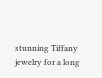stunning Tiffany jewelry for a long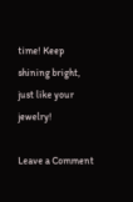time! Keep shining bright, just like your jewelry!

Leave a Comment